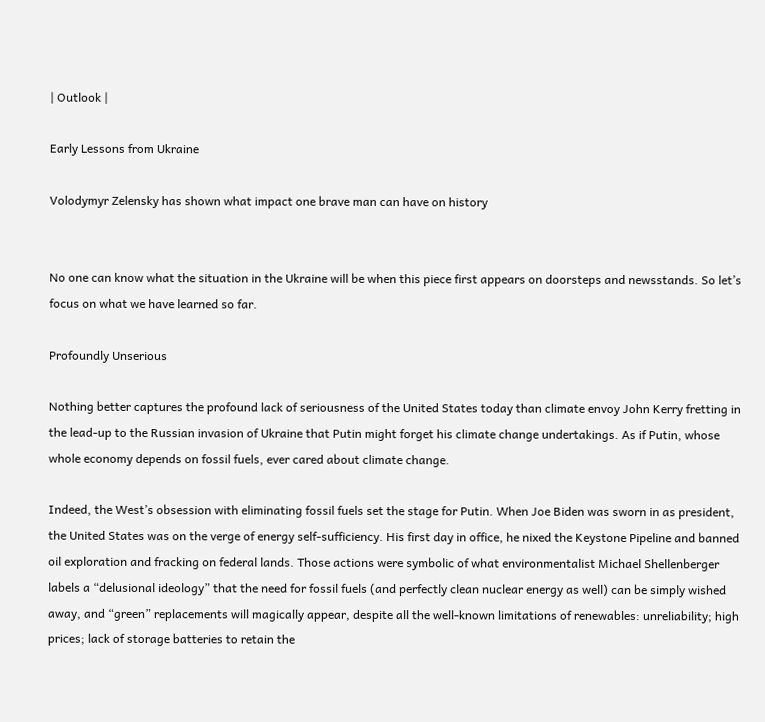| Outlook |

Early Lessons from Ukraine

Volodymyr Zelensky has shown what impact one brave man can have on history


No one can know what the situation in the Ukraine will be when this piece first appears on doorsteps and newsstands. So let’s focus on what we have learned so far.

Profoundly Unserious

Nothing better captures the profound lack of seriousness of the United States today than climate envoy John Kerry fretting in the lead-up to the Russian invasion of Ukraine that Putin might forget his climate change undertakings. As if Putin, whose whole economy depends on fossil fuels, ever cared about climate change.

Indeed, the West’s obsession with eliminating fossil fuels set the stage for Putin. When Joe Biden was sworn in as president, the United States was on the verge of energy self-sufficiency. His first day in office, he nixed the Keystone Pipeline and banned oil exploration and fracking on federal lands. Those actions were symbolic of what environmentalist Michael Shellenberger labels a “delusional ideology” that the need for fossil fuels (and perfectly clean nuclear energy as well) can be simply wished away, and “green” replacements will magically appear, despite all the well-known limitations of renewables: unreliability; high prices; lack of storage batteries to retain the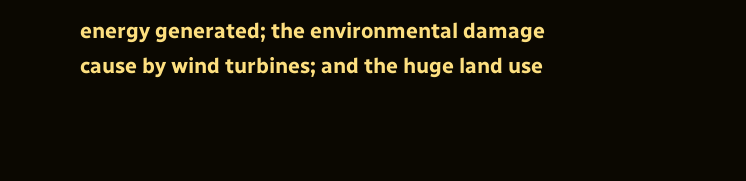energy generated; the environmental damage cause by wind turbines; and the huge land use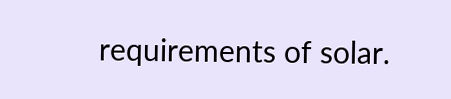requirements of solar.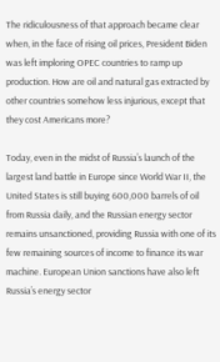The ridiculousness of that approach became clear when, in the face of rising oil prices, President Biden was left imploring OPEC countries to ramp up production. How are oil and natural gas extracted by other countries somehow less injurious, except that they cost Americans more?

Today, even in the midst of Russia’s launch of the largest land battle in Europe since World War II, the United States is still buying 600,000 barrels of oil from Russia daily, and the Russian energy sector remains unsanctioned, providing Russia with one of its few remaining sources of income to finance its war machine. European Union sanctions have also left Russia’s energy sector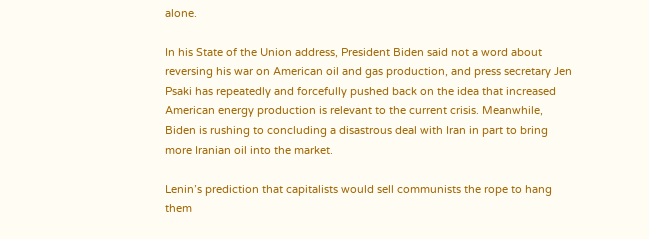alone.

In his State of the Union address, President Biden said not a word about reversing his war on American oil and gas production, and press secretary Jen Psaki has repeatedly and forcefully pushed back on the idea that increased American energy production is relevant to the current crisis. Meanwhile, Biden is rushing to concluding a disastrous deal with Iran in part to bring more Iranian oil into the market.

Lenin’s prediction that capitalists would sell communists the rope to hang them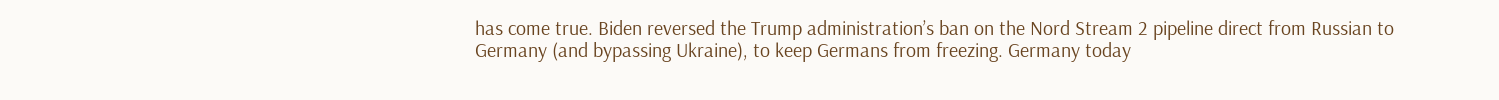has come true. Biden reversed the Trump administration’s ban on the Nord Stream 2 pipeline direct from Russian to Germany (and bypassing Ukraine), to keep Germans from freezing. Germany today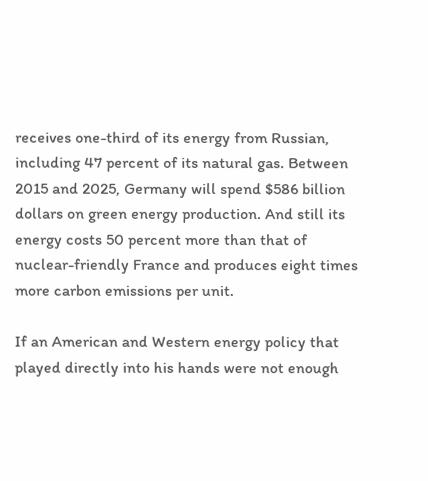receives one-third of its energy from Russian, including 47 percent of its natural gas. Between 2015 and 2025, Germany will spend $586 billion dollars on green energy production. And still its energy costs 50 percent more than that of nuclear-friendly France and produces eight times more carbon emissions per unit.

If an American and Western energy policy that played directly into his hands were not enough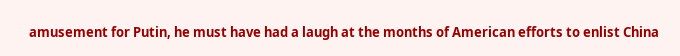amusement for Putin, he must have had a laugh at the months of American efforts to enlist China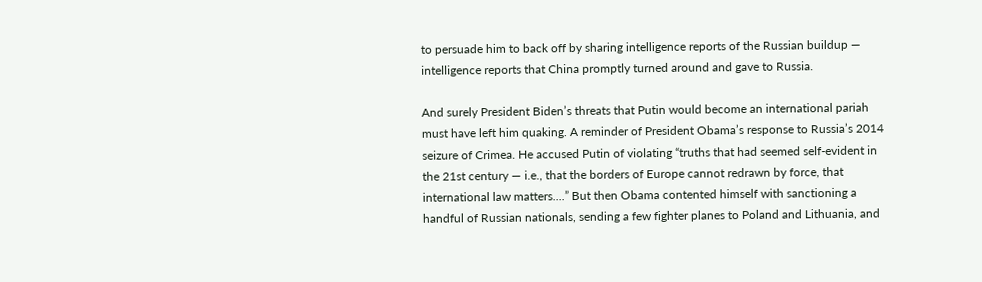to persuade him to back off by sharing intelligence reports of the Russian buildup — intelligence reports that China promptly turned around and gave to Russia.

And surely President Biden’s threats that Putin would become an international pariah must have left him quaking. A reminder of President Obama’s response to Russia’s 2014 seizure of Crimea. He accused Putin of violating “truths that had seemed self-evident in the 21st century — i.e., that the borders of Europe cannot redrawn by force, that international law matters....” But then Obama contented himself with sanctioning a handful of Russian nationals, sending a few fighter planes to Poland and Lithuania, and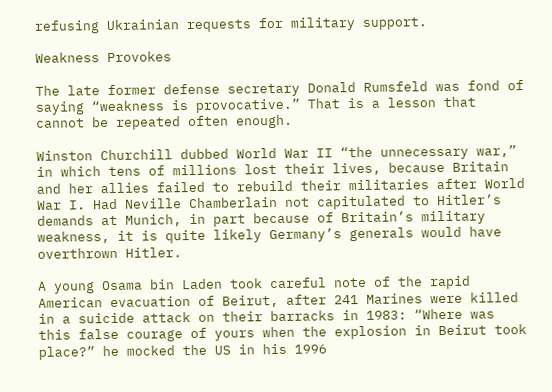refusing Ukrainian requests for military support.

Weakness Provokes

The late former defense secretary Donald Rumsfeld was fond of saying “weakness is provocative.” That is a lesson that cannot be repeated often enough.

Winston Churchill dubbed World War II “the unnecessary war,” in which tens of millions lost their lives, because Britain and her allies failed to rebuild their militaries after World War I. Had Neville Chamberlain not capitulated to Hitler’s demands at Munich, in part because of Britain’s military weakness, it is quite likely Germany’s generals would have overthrown Hitler.

A young Osama bin Laden took careful note of the rapid American evacuation of Beirut, after 241 Marines were killed in a suicide attack on their barracks in 1983: “Where was this false courage of yours when the explosion in Beirut took place?” he mocked the US in his 1996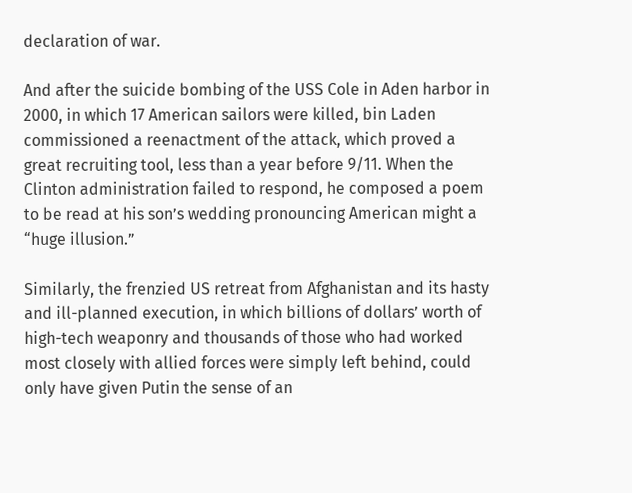declaration of war.

And after the suicide bombing of the USS Cole in Aden harbor in 2000, in which 17 American sailors were killed, bin Laden commissioned a reenactment of the attack, which proved a great recruiting tool, less than a year before 9/11. When the Clinton administration failed to respond, he composed a poem to be read at his son’s wedding pronouncing American might a “huge illusion.”

Similarly, the frenzied US retreat from Afghanistan and its hasty and ill-planned execution, in which billions of dollars’ worth of high-tech weaponry and thousands of those who had worked most closely with allied forces were simply left behind, could only have given Putin the sense of an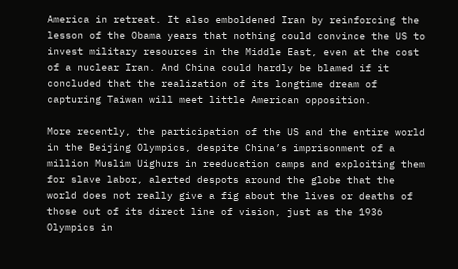America in retreat. It also emboldened Iran by reinforcing the lesson of the Obama years that nothing could convince the US to invest military resources in the Middle East, even at the cost of a nuclear Iran. And China could hardly be blamed if it concluded that the realization of its longtime dream of capturing Taiwan will meet little American opposition.

More recently, the participation of the US and the entire world in the Beijing Olympics, despite China’s imprisonment of a million Muslim Uighurs in reeducation camps and exploiting them for slave labor, alerted despots around the globe that the world does not really give a fig about the lives or deaths of those out of its direct line of vision, just as the 1936 Olympics in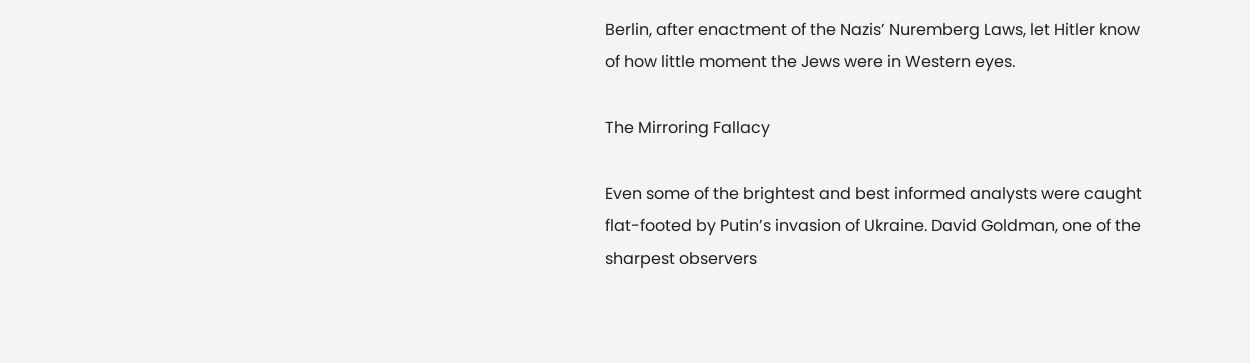Berlin, after enactment of the Nazis’ Nuremberg Laws, let Hitler know of how little moment the Jews were in Western eyes.

The Mirroring Fallacy

Even some of the brightest and best informed analysts were caught flat-footed by Putin’s invasion of Ukraine. David Goldman, one of the sharpest observers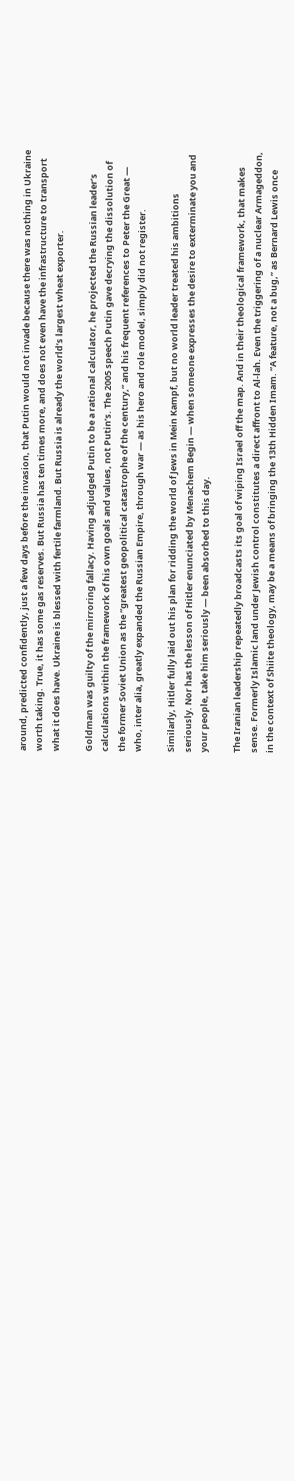around, predicted confidently, just a few days before the invasion, that Putin would not invade because there was nothing in Ukraine worth taking. True, it has some gas reserves. But Russia has ten times more, and does not even have the infrastructure to transport what it does have. Ukraine is blessed with fertile farmland. But Russia is already the world’s largest wheat exporter.

Goldman was guilty of the mirroring fallacy. Having adjudged Putin to be a rational calculator, he projected the Russian leader’s calculations within the framework of his own goals and values, not Putin’s. The 2005 speech Putin gave decrying the dissolution of the former Soviet Union as the “greatest geopolitical catastrophe of the century,” and his frequent references to Peter the Great — who, inter alia, greatly expanded the Russian Empire, through war — as his hero and role model, simply did not register.

Similarly, Hitler fully laid out his plan for ridding the world of Jews in Mein Kampf, but no world leader treated his ambitions seriously. Nor has the lesson of Hitler enunciated by Menachem Begin — when someone expresses the desire to exterminate you and your people, take him seriously — been absorbed to this day.

The Iranian leadership repeatedly broadcasts its goal of wiping Israel off the map. And in their theological framework, that makes sense. Formerly Islamic land under Jewish control constitutes a direct affront to Al-lah. Even the triggering of a nuclear Armageddon, in the context of Shiite theology, may be a means of bringing the 13th Hidden Imam. “A feature, not a bug,” as Bernard Lewis once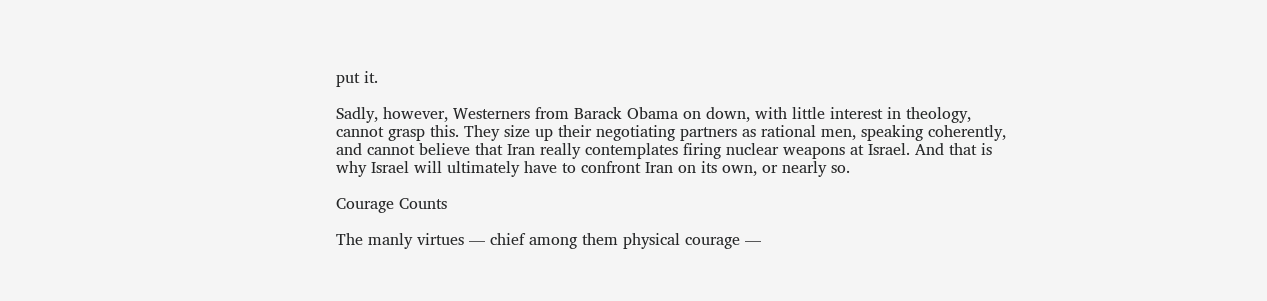put it.

Sadly, however, Westerners from Barack Obama on down, with little interest in theology, cannot grasp this. They size up their negotiating partners as rational men, speaking coherently, and cannot believe that Iran really contemplates firing nuclear weapons at Israel. And that is why Israel will ultimately have to confront Iran on its own, or nearly so.

Courage Counts

The manly virtues — chief among them physical courage —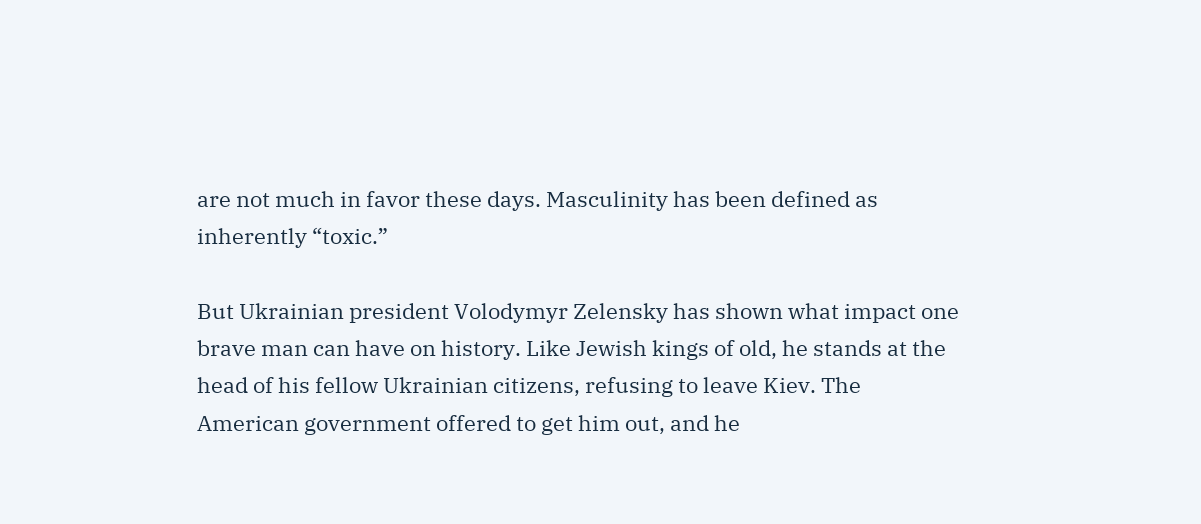are not much in favor these days. Masculinity has been defined as inherently “toxic.”

But Ukrainian president Volodymyr Zelensky has shown what impact one brave man can have on history. Like Jewish kings of old, he stands at the head of his fellow Ukrainian citizens, refusing to leave Kiev. The American government offered to get him out, and he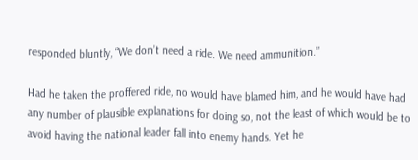responded bluntly, “We don’t need a ride. We need ammunition.”

Had he taken the proffered ride, no would have blamed him, and he would have had any number of plausible explanations for doing so, not the least of which would be to avoid having the national leader fall into enemy hands. Yet he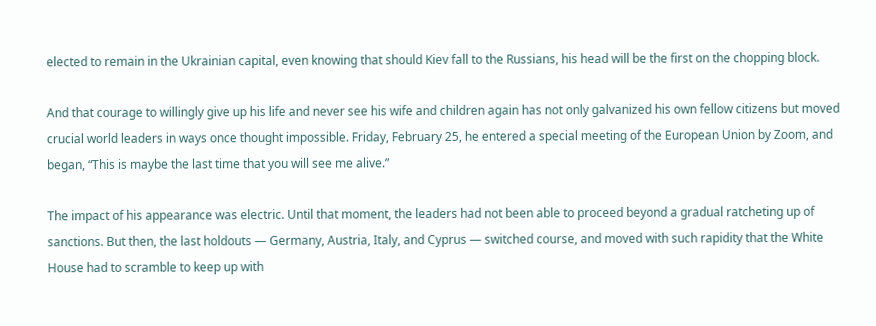elected to remain in the Ukrainian capital, even knowing that should Kiev fall to the Russians, his head will be the first on the chopping block.

And that courage to willingly give up his life and never see his wife and children again has not only galvanized his own fellow citizens but moved crucial world leaders in ways once thought impossible. Friday, February 25, he entered a special meeting of the European Union by Zoom, and began, “This is maybe the last time that you will see me alive.”

The impact of his appearance was electric. Until that moment, the leaders had not been able to proceed beyond a gradual ratcheting up of sanctions. But then, the last holdouts — Germany, Austria, Italy, and Cyprus — switched course, and moved with such rapidity that the White House had to scramble to keep up with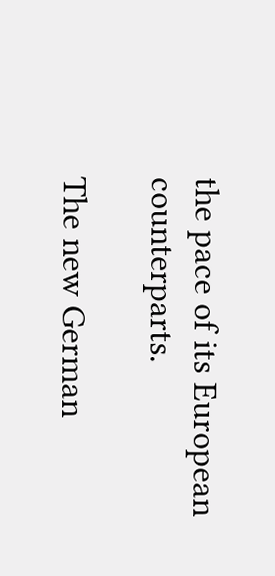the pace of its European counterparts.

The new German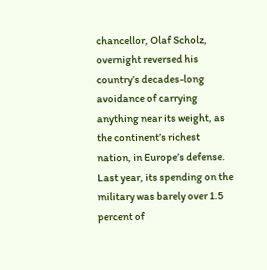chancellor, Olaf Scholz, overnight reversed his country’s decades-long avoidance of carrying anything near its weight, as the continent’s richest nation, in Europe’s defense. Last year, its spending on the military was barely over 1.5 percent of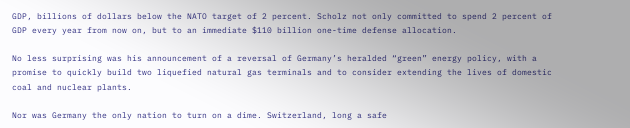GDP, billions of dollars below the NATO target of 2 percent. Scholz not only committed to spend 2 percent of GDP every year from now on, but to an immediate $110 billion one-time defense allocation.

No less surprising was his announcement of a reversal of Germany’s heralded “green” energy policy, with a promise to quickly build two liquefied natural gas terminals and to consider extending the lives of domestic coal and nuclear plants.

Nor was Germany the only nation to turn on a dime. Switzerland, long a safe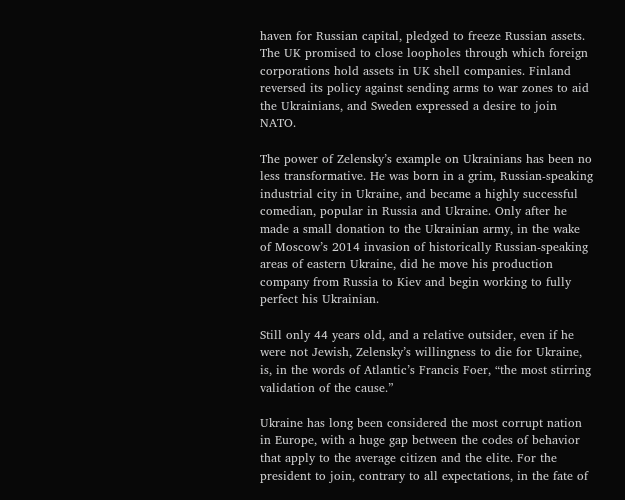haven for Russian capital, pledged to freeze Russian assets. The UK promised to close loopholes through which foreign corporations hold assets in UK shell companies. Finland reversed its policy against sending arms to war zones to aid the Ukrainians, and Sweden expressed a desire to join NATO.

The power of Zelensky’s example on Ukrainians has been no less transformative. He was born in a grim, Russian-speaking industrial city in Ukraine, and became a highly successful comedian, popular in Russia and Ukraine. Only after he made a small donation to the Ukrainian army, in the wake of Moscow’s 2014 invasion of historically Russian-speaking areas of eastern Ukraine, did he move his production company from Russia to Kiev and begin working to fully perfect his Ukrainian.

Still only 44 years old, and a relative outsider, even if he were not Jewish, Zelensky’s willingness to die for Ukraine, is, in the words of Atlantic’s Francis Foer, “the most stirring validation of the cause.”

Ukraine has long been considered the most corrupt nation in Europe, with a huge gap between the codes of behavior that apply to the average citizen and the elite. For the president to join, contrary to all expectations, in the fate of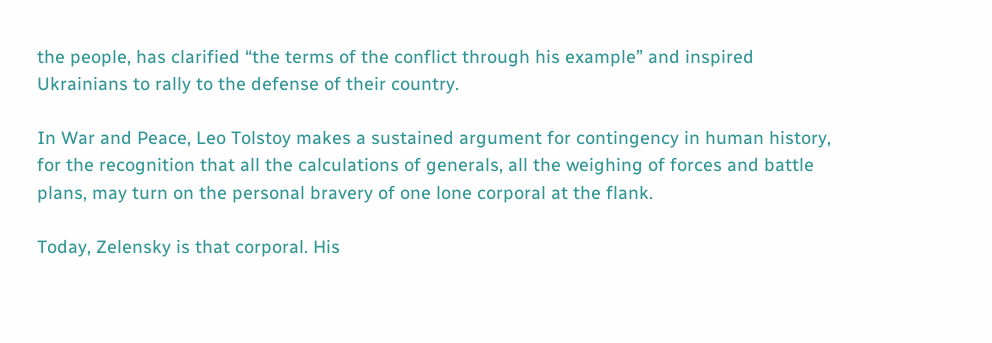the people, has clarified “the terms of the conflict through his example” and inspired Ukrainians to rally to the defense of their country.

In War and Peace, Leo Tolstoy makes a sustained argument for contingency in human history, for the recognition that all the calculations of generals, all the weighing of forces and battle plans, may turn on the personal bravery of one lone corporal at the flank.

Today, Zelensky is that corporal. His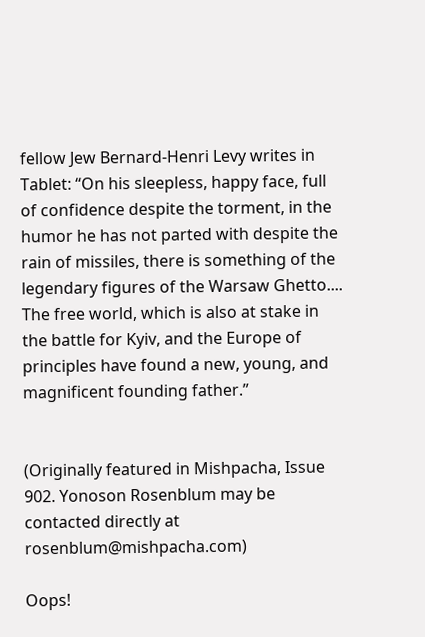fellow Jew Bernard-Henri Levy writes in Tablet: “On his sleepless, happy face, full of confidence despite the torment, in the humor he has not parted with despite the rain of missiles, there is something of the legendary figures of the Warsaw Ghetto.... The free world, which is also at stake in the battle for Kyiv, and the Europe of principles have found a new, young, and magnificent founding father.”


(Originally featured in Mishpacha, Issue 902. Yonoson Rosenblum may be contacted directly at rosenblum@mishpacha.com)

Oops!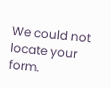We could not locate your form.